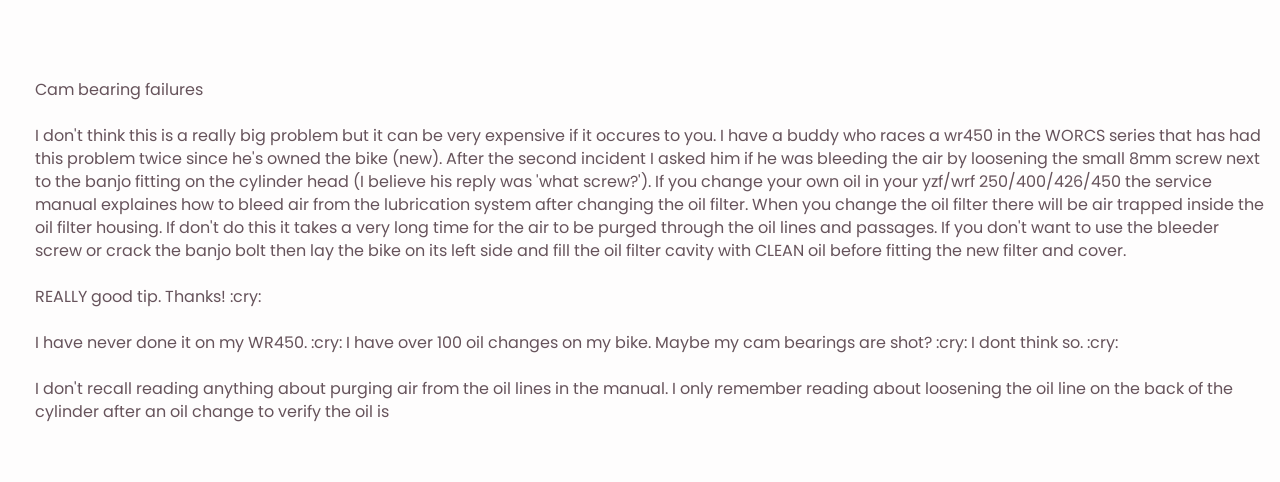Cam bearing failures

I don't think this is a really big problem but it can be very expensive if it occures to you. I have a buddy who races a wr450 in the WORCS series that has had this problem twice since he's owned the bike (new). After the second incident I asked him if he was bleeding the air by loosening the small 8mm screw next to the banjo fitting on the cylinder head (I believe his reply was 'what screw?'). If you change your own oil in your yzf/wrf 250/400/426/450 the service manual explaines how to bleed air from the lubrication system after changing the oil filter. When you change the oil filter there will be air trapped inside the oil filter housing. If don't do this it takes a very long time for the air to be purged through the oil lines and passages. If you don't want to use the bleeder screw or crack the banjo bolt then lay the bike on its left side and fill the oil filter cavity with CLEAN oil before fitting the new filter and cover.

REALLY good tip. Thanks! :cry:

I have never done it on my WR450. :cry: I have over 100 oil changes on my bike. Maybe my cam bearings are shot? :cry: I dont think so. :cry:

I don't recall reading anything about purging air from the oil lines in the manual. I only remember reading about loosening the oil line on the back of the cylinder after an oil change to verify the oil is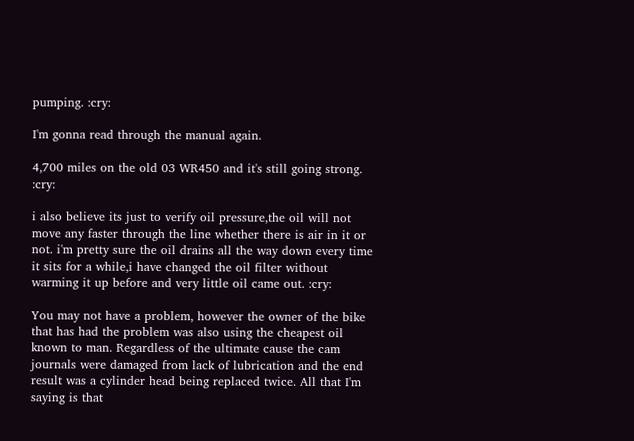pumping. :cry:

I'm gonna read through the manual again.

4,700 miles on the old 03 WR450 and it's still going strong. :cry:

i also believe its just to verify oil pressure,the oil will not move any faster through the line whether there is air in it or not. i'm pretty sure the oil drains all the way down every time it sits for a while,i have changed the oil filter without warming it up before and very little oil came out. :cry:

You may not have a problem, however the owner of the bike that has had the problem was also using the cheapest oil known to man. Regardless of the ultimate cause the cam journals were damaged from lack of lubrication and the end result was a cylinder head being replaced twice. All that I'm saying is that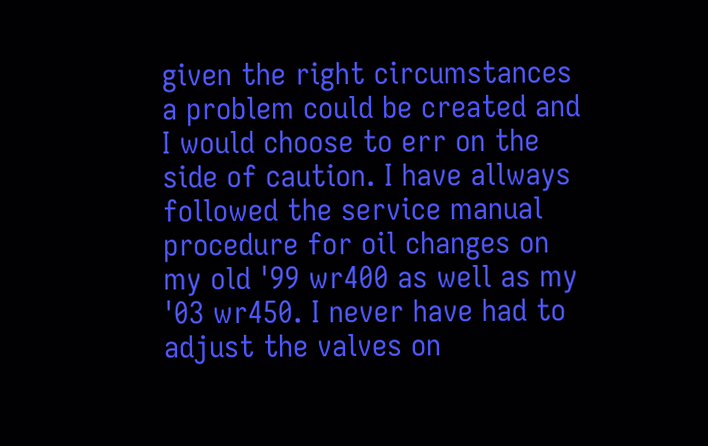given the right circumstances a problem could be created and I would choose to err on the side of caution. I have allways followed the service manual procedure for oil changes on my old '99 wr400 as well as my '03 wr450. I never have had to adjust the valves on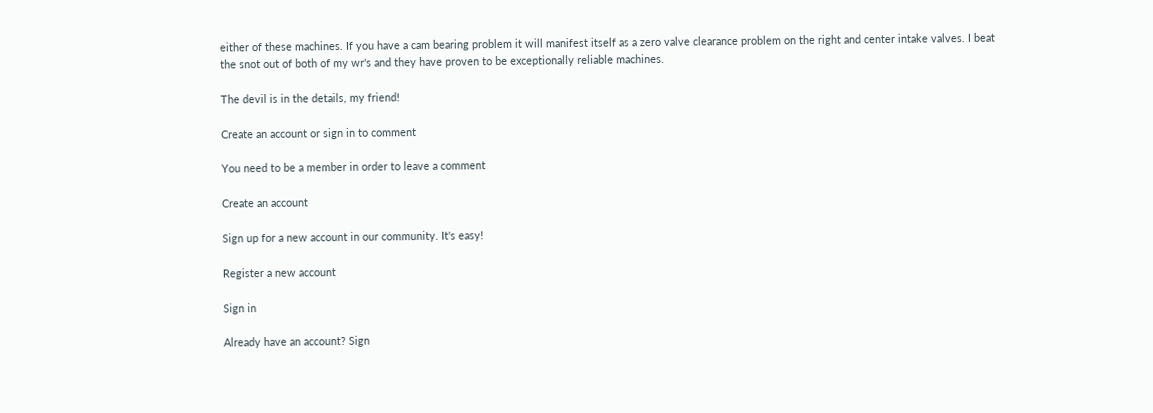either of these machines. If you have a cam bearing problem it will manifest itself as a zero valve clearance problem on the right and center intake valves. I beat the snot out of both of my wr's and they have proven to be exceptionally reliable machines.

The devil is in the details, my friend!

Create an account or sign in to comment

You need to be a member in order to leave a comment

Create an account

Sign up for a new account in our community. It's easy!

Register a new account

Sign in

Already have an account? Sign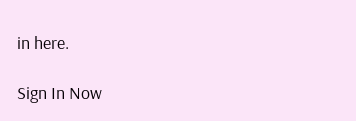in here.

Sign In Now